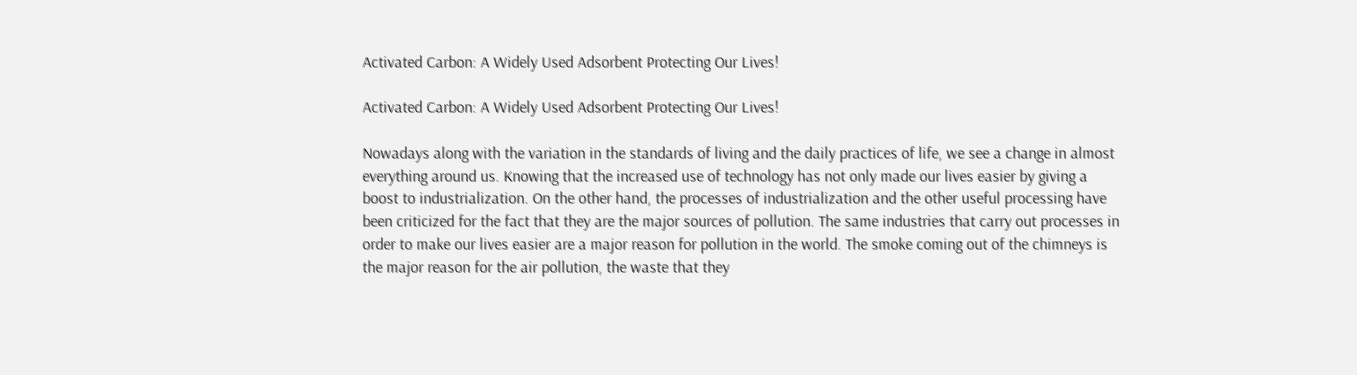Activated Carbon: A Widely Used Adsorbent Protecting Our Lives!

Activated Carbon: A Widely Used Adsorbent Protecting Our Lives!

Nowadays along with the variation in the standards of living and the daily practices of life, we see a change in almost everything around us. Knowing that the increased use of technology has not only made our lives easier by giving a boost to industrialization. On the other hand, the processes of industrialization and the other useful processing have been criticized for the fact that they are the major sources of pollution. The same industries that carry out processes in order to make our lives easier are a major reason for pollution in the world. The smoke coming out of the chimneys is the major reason for the air pollution, the waste that they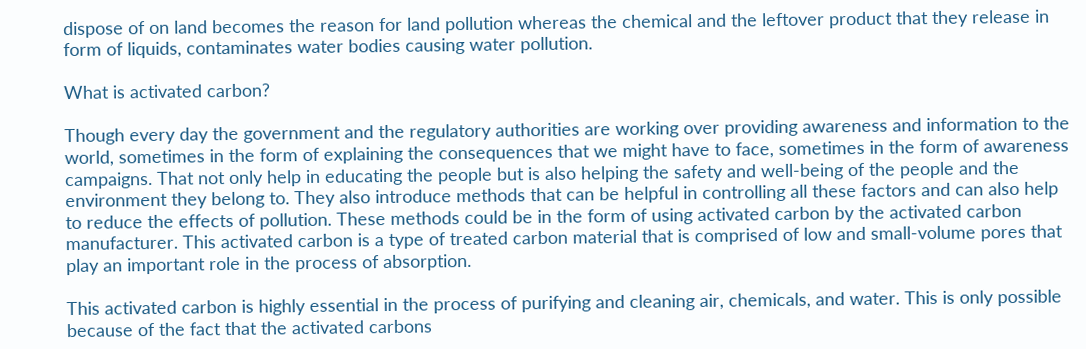dispose of on land becomes the reason for land pollution whereas the chemical and the leftover product that they release in form of liquids, contaminates water bodies causing water pollution.

What is activated carbon?

Though every day the government and the regulatory authorities are working over providing awareness and information to the world, sometimes in the form of explaining the consequences that we might have to face, sometimes in the form of awareness campaigns. That not only help in educating the people but is also helping the safety and well-being of the people and the environment they belong to. They also introduce methods that can be helpful in controlling all these factors and can also help to reduce the effects of pollution. These methods could be in the form of using activated carbon by the activated carbon manufacturer. This activated carbon is a type of treated carbon material that is comprised of low and small-volume pores that play an important role in the process of absorption.

This activated carbon is highly essential in the process of purifying and cleaning air, chemicals, and water. This is only possible because of the fact that the activated carbons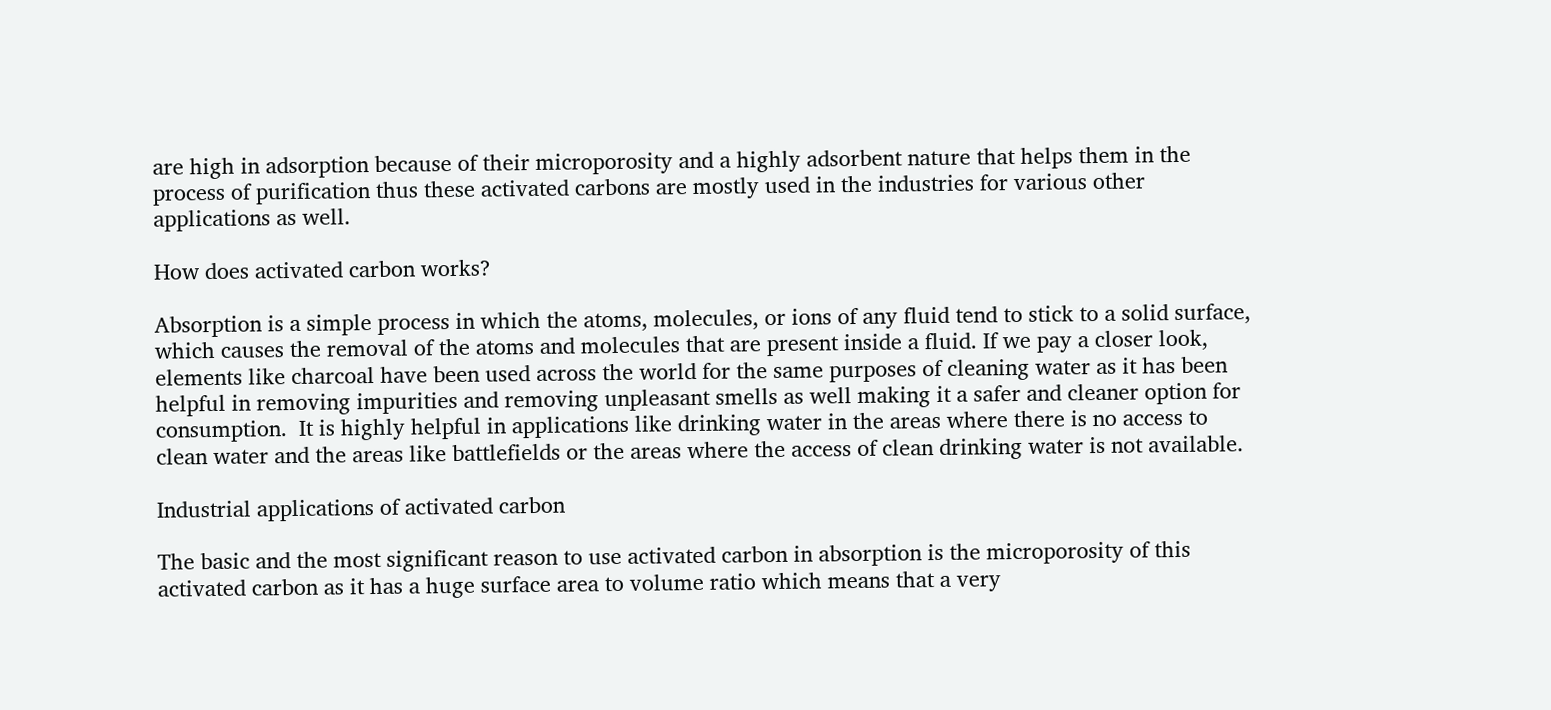are high in adsorption because of their microporosity and a highly adsorbent nature that helps them in the process of purification thus these activated carbons are mostly used in the industries for various other applications as well.

How does activated carbon works?

Absorption is a simple process in which the atoms, molecules, or ions of any fluid tend to stick to a solid surface, which causes the removal of the atoms and molecules that are present inside a fluid. If we pay a closer look, elements like charcoal have been used across the world for the same purposes of cleaning water as it has been helpful in removing impurities and removing unpleasant smells as well making it a safer and cleaner option for consumption.  It is highly helpful in applications like drinking water in the areas where there is no access to clean water and the areas like battlefields or the areas where the access of clean drinking water is not available.

Industrial applications of activated carbon

The basic and the most significant reason to use activated carbon in absorption is the microporosity of this activated carbon as it has a huge surface area to volume ratio which means that a very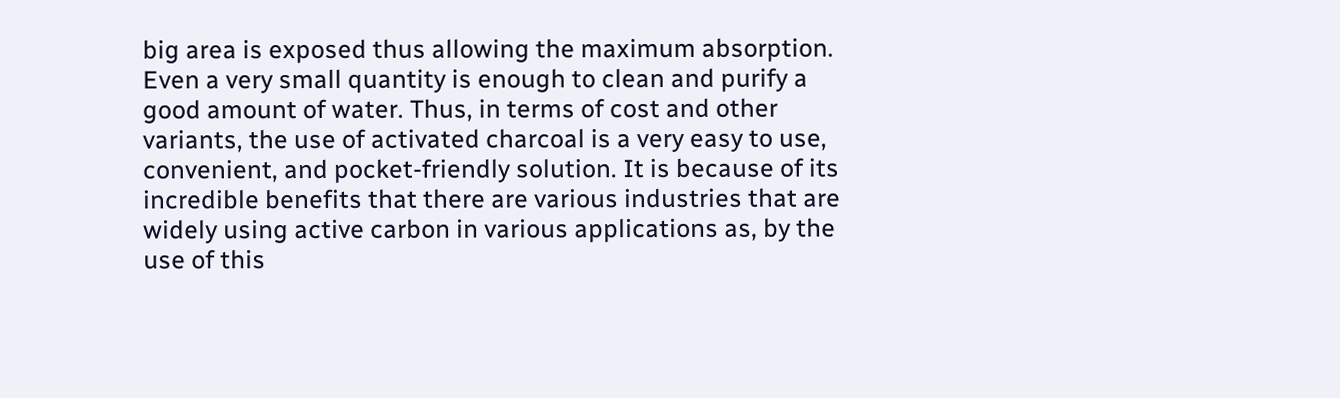big area is exposed thus allowing the maximum absorption. Even a very small quantity is enough to clean and purify a good amount of water. Thus, in terms of cost and other variants, the use of activated charcoal is a very easy to use, convenient, and pocket-friendly solution. It is because of its incredible benefits that there are various industries that are widely using active carbon in various applications as, by the use of this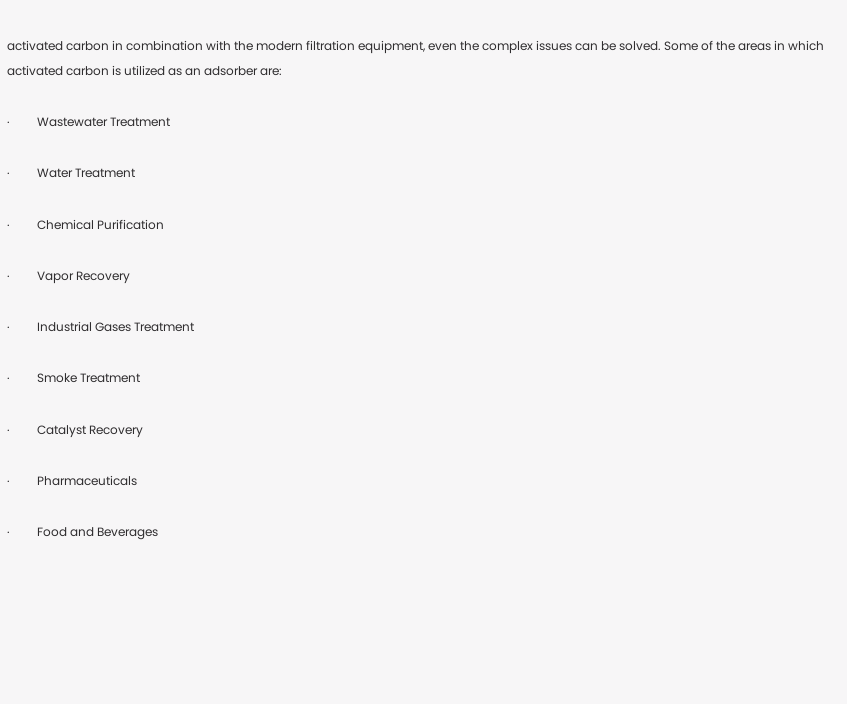activated carbon in combination with the modern filtration equipment, even the complex issues can be solved. Some of the areas in which activated carbon is utilized as an adsorber are:

·         Wastewater Treatment

·         Water Treatment

·         Chemical Purification

·         Vapor Recovery

·         Industrial Gases Treatment

·         Smoke Treatment

·         Catalyst Recovery

·         Pharmaceuticals

·         Food and Beverages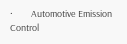·         Automotive Emission Control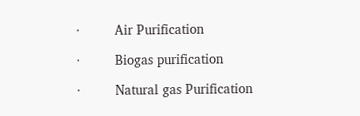·         Air Purification

·         Biogas purification

·         Natural gas Purification